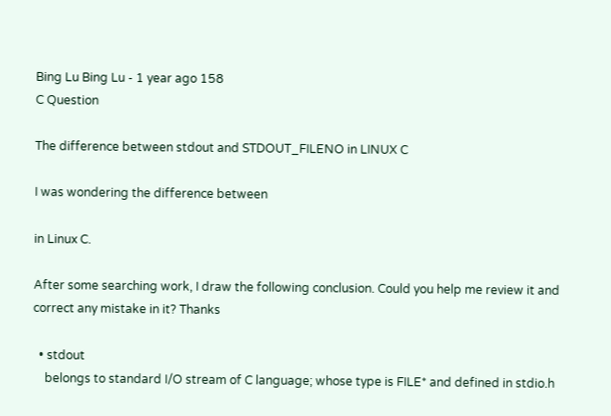Bing Lu Bing Lu - 1 year ago 158
C Question

The difference between stdout and STDOUT_FILENO in LINUX C

I was wondering the difference between

in Linux C.

After some searching work, I draw the following conclusion. Could you help me review it and correct any mistake in it? Thanks

  • stdout
    belongs to standard I/O stream of C language; whose type is FILE* and defined in stdio.h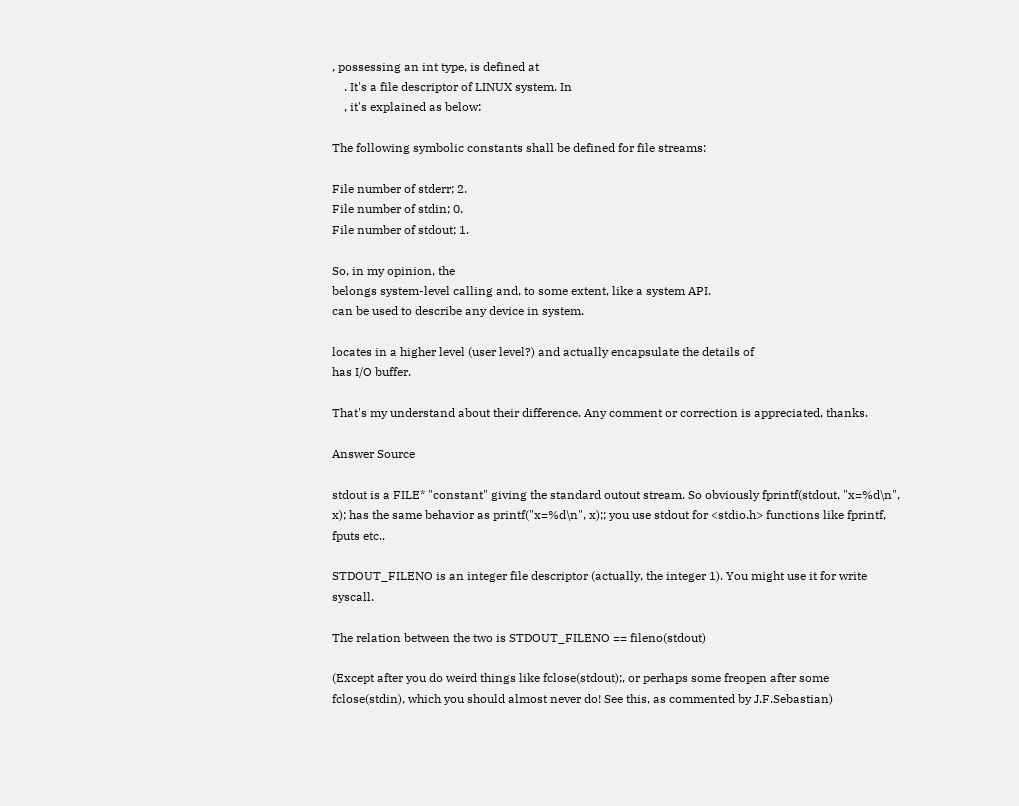, possessing an int type, is defined at
    . It's a file descriptor of LINUX system. In
    , it's explained as below:

The following symbolic constants shall be defined for file streams:

File number of stderr; 2.
File number of stdin; 0.
File number of stdout; 1.

So, in my opinion, the
belongs system-level calling and, to some extent, like a system API.
can be used to describe any device in system.

locates in a higher level (user level?) and actually encapsulate the details of
has I/O buffer.

That's my understand about their difference. Any comment or correction is appreciated, thanks.

Answer Source

stdout is a FILE* "constant" giving the standard outout stream. So obviously fprintf(stdout, "x=%d\n", x); has the same behavior as printf("x=%d\n", x);; you use stdout for <stdio.h> functions like fprintf, fputs etc..

STDOUT_FILENO is an integer file descriptor (actually, the integer 1). You might use it for write syscall.

The relation between the two is STDOUT_FILENO == fileno(stdout)

(Except after you do weird things like fclose(stdout);, or perhaps some freopen after some fclose(stdin), which you should almost never do! See this, as commented by J.F.Sebastian)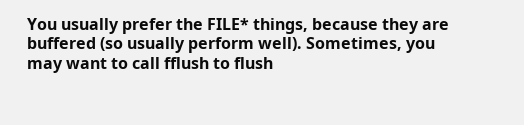You usually prefer the FILE* things, because they are buffered (so usually perform well). Sometimes, you may want to call fflush to flush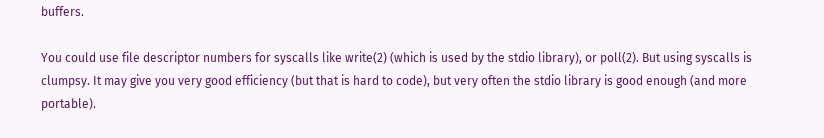buffers.

You could use file descriptor numbers for syscalls like write(2) (which is used by the stdio library), or poll(2). But using syscalls is clumpsy. It may give you very good efficiency (but that is hard to code), but very often the stdio library is good enough (and more portable).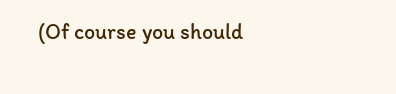(Of course you should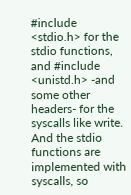#include <stdio.h> for the stdio functions, and #include <unistd.h> -and some other headers- for the syscalls like write. And the stdio functions are implemented with syscalls, so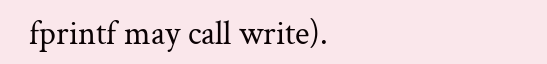fprintf may call write).